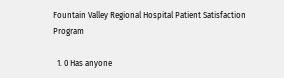Fountain Valley Regional Hospital Patient Satisfaction Program

  1. 0 Has anyone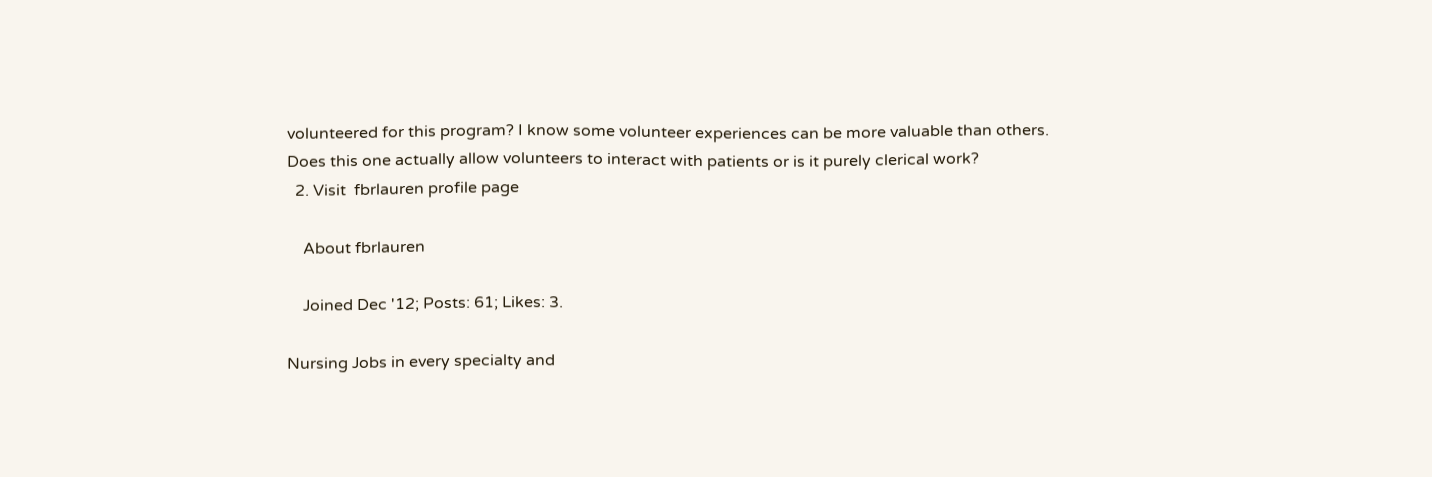volunteered for this program? I know some volunteer experiences can be more valuable than others. Does this one actually allow volunteers to interact with patients or is it purely clerical work?
  2. Visit  fbrlauren profile page

    About fbrlauren

    Joined Dec '12; Posts: 61; Likes: 3.

Nursing Jobs in every specialty and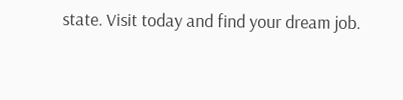state. Visit today and find your dream job.